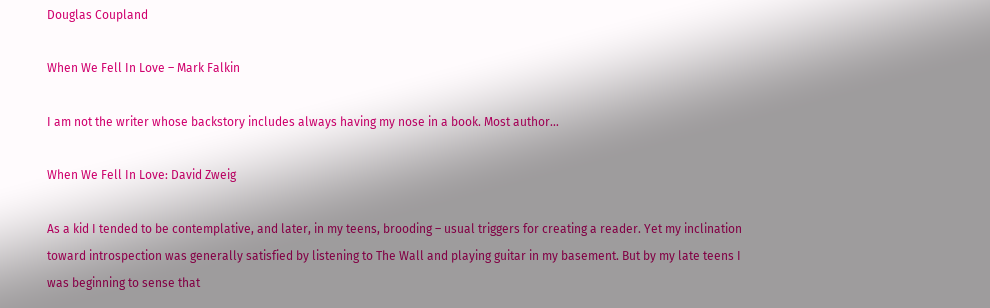Douglas Coupland

When We Fell In Love – Mark Falkin

I am not the writer whose backstory includes always having my nose in a book. Most author…

When We Fell In Love: David Zweig

As a kid I tended to be contemplative, and later, in my teens, brooding – usual triggers for creating a reader. Yet my inclination toward introspection was generally satisfied by listening to The Wall and playing guitar in my basement. But by my late teens I was beginning to sense that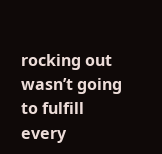rocking out wasn’t going to fulfill every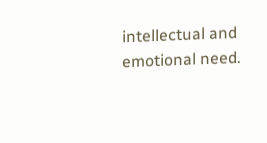intellectual and emotional need.